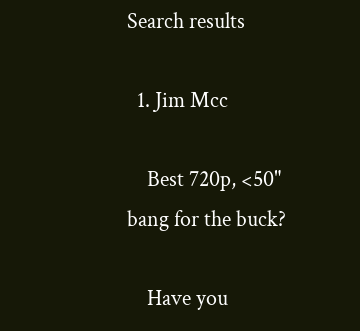Search results

  1. Jim Mcc

    Best 720p, <50" bang for the buck?

    Have you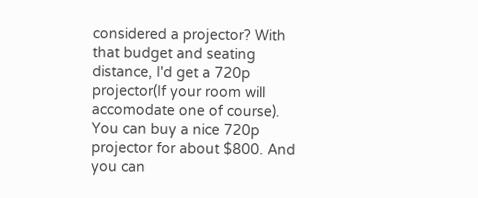considered a projector? With that budget and seating distance, I'd get a 720p projector(If your room will accomodate one of course). You can buy a nice 720p projector for about $800. And you can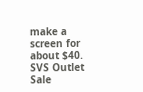make a screen for about $40.
SVS Outlet Sale